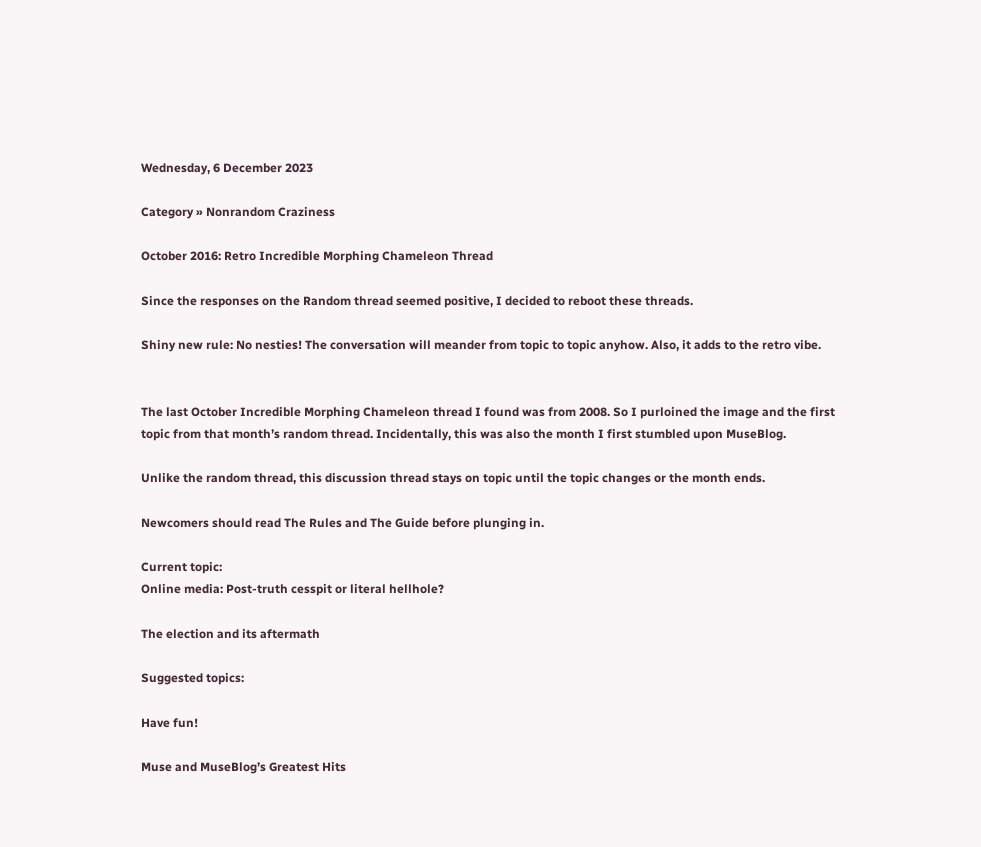Wednesday, 6 December 2023

Category » Nonrandom Craziness

October 2016: Retro Incredible Morphing Chameleon Thread

Since the responses on the Random thread seemed positive, I decided to reboot these threads.

Shiny new rule: No nesties! The conversation will meander from topic to topic anyhow. Also, it adds to the retro vibe.


The last October Incredible Morphing Chameleon thread I found was from 2008. So I purloined the image and the first topic from that month’s random thread. Incidentally, this was also the month I first stumbled upon MuseBlog.

Unlike the random thread, this discussion thread stays on topic until the topic changes or the month ends.

Newcomers should read The Rules and The Guide before plunging in.

Current topic:
Online media: Post-truth cesspit or literal hellhole?

The election and its aftermath

Suggested topics:

Have fun!

Muse and MuseBlog’s Greatest Hits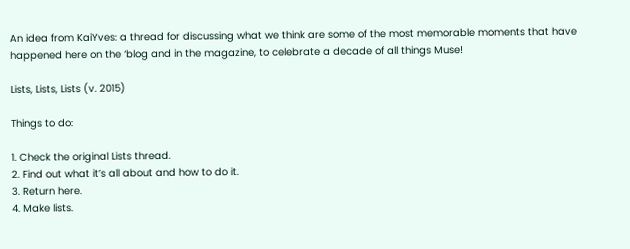An idea from KaiYves: a thread for discussing what we think are some of the most memorable moments that have happened here on the ‘blog and in the magazine, to celebrate a decade of all things Muse!

Lists, Lists, Lists (v. 2015)

Things to do:

1. Check the original Lists thread.
2. Find out what it’s all about and how to do it.
3. Return here.
4. Make lists.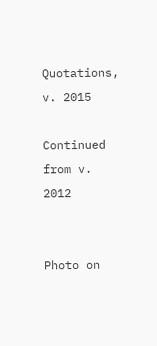Quotations, v. 2015

Continued from v. 2012


Photo on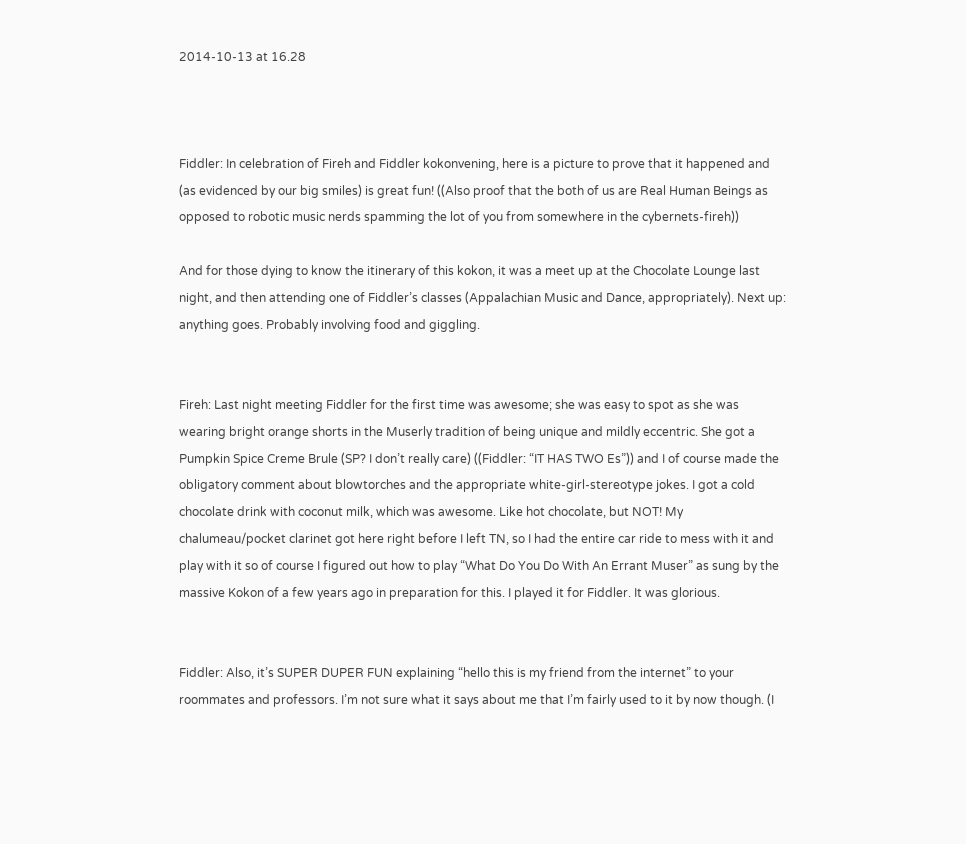2014-10-13 at 16.28



Fiddler: In celebration of Fireh and Fiddler kokonvening, here is a picture to prove that it happened and (as evidenced by our big smiles) is great fun! ((Also proof that the both of us are Real Human Beings as opposed to robotic music nerds spamming the lot of you from somewhere in the cybernets-fireh))

And for those dying to know the itinerary of this kokon, it was a meet up at the Chocolate Lounge last night, and then attending one of Fiddler’s classes (Appalachian Music and Dance, appropriately). Next up: anything goes. Probably involving food and giggling.


Fireh: Last night meeting Fiddler for the first time was awesome; she was easy to spot as she was wearing bright orange shorts in the Muserly tradition of being unique and mildly eccentric. She got a Pumpkin Spice Creme Brule (SP? I don’t really care) ((Fiddler: “IT HAS TWO Es”)) and I of course made the obligatory comment about blowtorches and the appropriate white-girl-stereotype jokes. I got a cold chocolate drink with coconut milk, which was awesome. Like hot chocolate, but NOT! My chalumeau/pocket clarinet got here right before I left TN, so I had the entire car ride to mess with it and play with it so of course I figured out how to play “What Do You Do With An Errant Muser” as sung by the massive Kokon of a few years ago in preparation for this. I played it for Fiddler. It was glorious.


Fiddler: Also, it’s SUPER DUPER FUN explaining “hello this is my friend from the internet” to your roommates and professors. I’m not sure what it says about me that I’m fairly used to it by now though. (I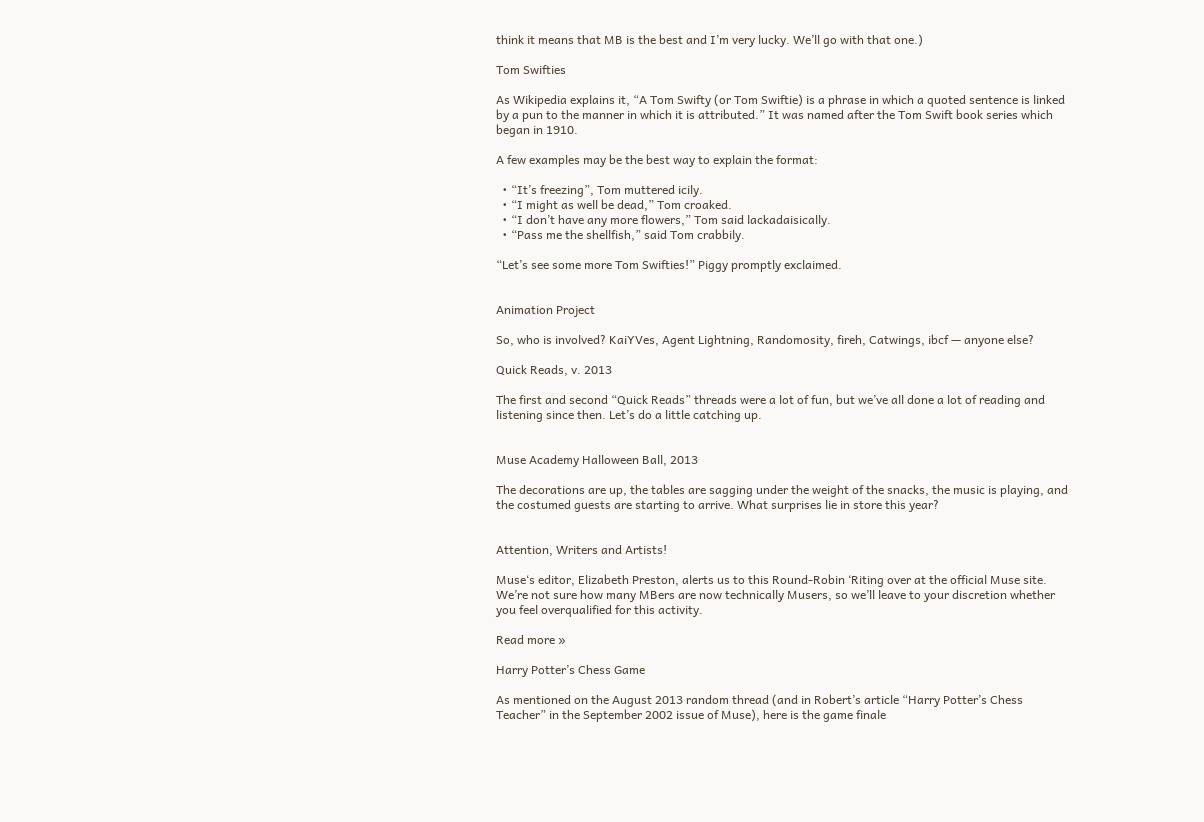think it means that MB is the best and I’m very lucky. We’ll go with that one.)

Tom Swifties

As Wikipedia explains it, “A Tom Swifty (or Tom Swiftie) is a phrase in which a quoted sentence is linked by a pun to the manner in which it is attributed.” It was named after the Tom Swift book series which began in 1910.

A few examples may be the best way to explain the format:

  • “It’s freezing”, Tom muttered icily.
  • “I might as well be dead,” Tom croaked.
  • “I don’t have any more flowers,” Tom said lackadaisically.
  • “Pass me the shellfish,” said Tom crabbily.

“Let’s see some more Tom Swifties!” Piggy promptly exclaimed.


Animation Project

So, who is involved? KaiYVes, Agent Lightning, Randomosity, fireh, Catwings, ibcf — anyone else?

Quick Reads, v. 2013

The first and second “Quick Reads” threads were a lot of fun, but we’ve all done a lot of reading and listening since then. Let’s do a little catching up.


Muse Academy Halloween Ball, 2013

The decorations are up, the tables are sagging under the weight of the snacks, the music is playing, and the costumed guests are starting to arrive. What surprises lie in store this year?


Attention, Writers and Artists!

Muse‘s editor, Elizabeth Preston, alerts us to this Round-Robin ‘Riting over at the official Muse site. We’re not sure how many MBers are now technically Musers, so we’ll leave to your discretion whether you feel overqualified for this activity.

Read more »

Harry Potter’s Chess Game

As mentioned on the August 2013 random thread (and in Robert’s article “Harry Potter’s Chess Teacher” in the September 2002 issue of Muse), here is the game finale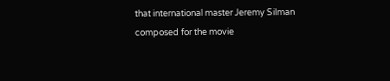that international master Jeremy Silman composed for the movie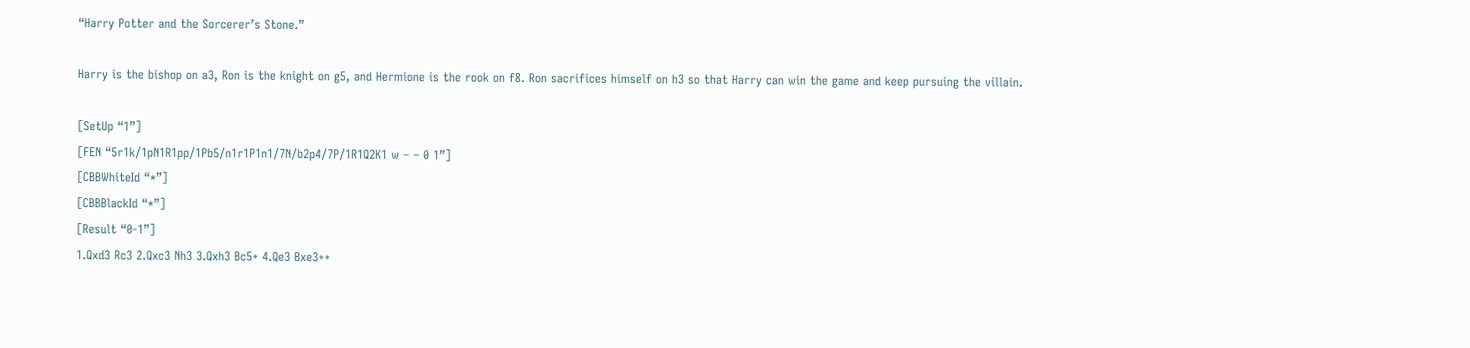“Harry Potter and the Sorcerer’s Stone.”

Harry is the bishop on a3, Ron is the knight on g5, and Hermione is the rook on f8. Ron sacrifices himself on h3 so that Harry can win the game and keep pursuing the villain.

[SetUp “1”]
[FEN “5r1k/1pN1R1pp/1Pb5/n1r1P1n1/7N/b2p4/7P/1R1Q2K1 w – – 0 1”]
[CBBWhiteId “*”]
[CBBBlackId “*”]
[Result “0-1”]
1.Qxd3 Rc3 2.Qxc3 Nh3 3.Qxh3 Bc5+ 4.Qe3 Bxe3++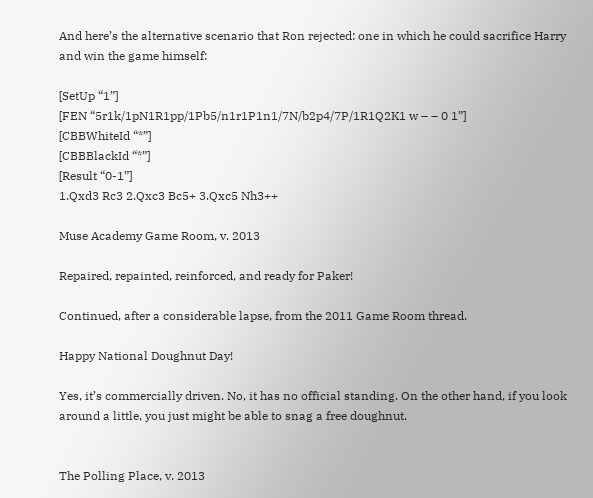And here’s the alternative scenario that Ron rejected: one in which he could sacrifice Harry and win the game himself:

[SetUp “1”]
[FEN “5r1k/1pN1R1pp/1Pb5/n1r1P1n1/7N/b2p4/7P/1R1Q2K1 w – – 0 1”]
[CBBWhiteId “*”]
[CBBBlackId “*”]
[Result “0-1”]
1.Qxd3 Rc3 2.Qxc3 Bc5+ 3.Qxc5 Nh3++

Muse Academy Game Room, v. 2013

Repaired, repainted, reinforced, and ready for Paker!

Continued, after a considerable lapse, from the 2011 Game Room thread.

Happy National Doughnut Day!

Yes, it’s commercially driven. No, it has no official standing. On the other hand, if you look around a little, you just might be able to snag a free doughnut.


The Polling Place, v. 2013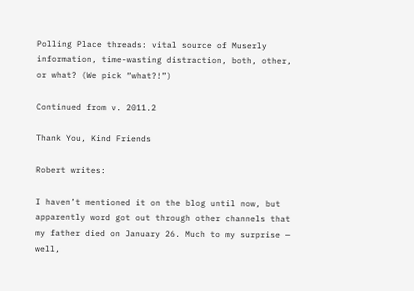Polling Place threads: vital source of Muserly information, time-wasting distraction, both, other, or what? (We pick “what?!”)

Continued from v. 2011.2

Thank You, Kind Friends

Robert writes:

I haven’t mentioned it on the blog until now, but apparently word got out through other channels that my father died on January 26. Much to my surprise — well,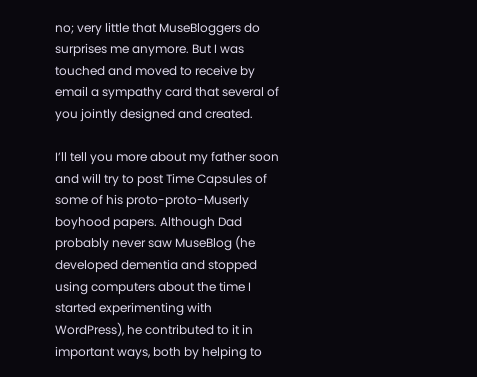no; very little that MuseBloggers do surprises me anymore. But I was touched and moved to receive by email a sympathy card that several of you jointly designed and created.

I’ll tell you more about my father soon and will try to post Time Capsules of some of his proto-proto-Muserly boyhood papers. Although Dad probably never saw MuseBlog (he developed dementia and stopped using computers about the time I started experimenting with WordPress), he contributed to it in important ways, both by helping to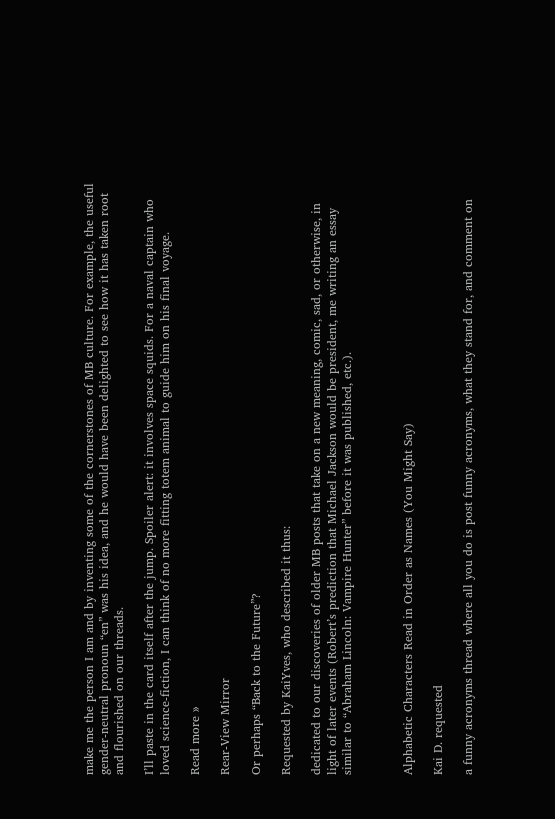make me the person I am and by inventing some of the cornerstones of MB culture. For example, the useful gender-neutral pronoun “en” was his idea, and he would have been delighted to see how it has taken root and flourished on our threads.

I’ll paste in the card itself after the jump. Spoiler alert: it involves space squids. For a naval captain who loved science-fiction, I can think of no more fitting totem animal to guide him on his final voyage.

Read more »

Rear-View Mirror

Or perhaps “Back to the Future”?

Requested by KaiYves, who described it thus:

dedicated to our discoveries of older MB posts that take on a new meaning, comic, sad, or otherwise, in light of later events (Robert’s prediction that Michael Jackson would be president, me writing an essay similar to “Abraham Lincoln: Vampire Hunter” before it was published, etc.).



Alphabetic Characters Read in Order as Names (You Might Say)

Kai D. requested

a funny acronyms thread where all you do is post funny acronyms, what they stand for, and comment on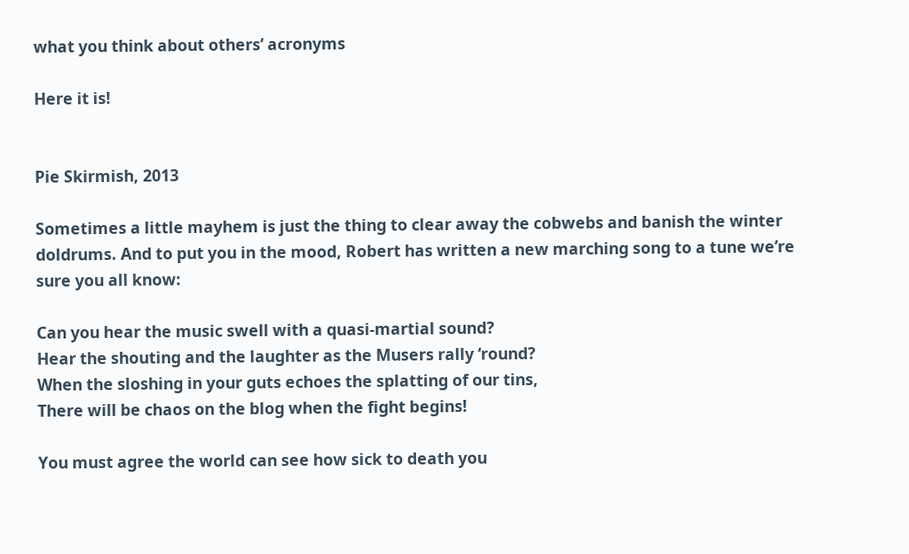what you think about others’ acronyms

Here it is!


Pie Skirmish, 2013

Sometimes a little mayhem is just the thing to clear away the cobwebs and banish the winter doldrums. And to put you in the mood, Robert has written a new marching song to a tune we’re sure you all know:

Can you hear the music swell with a quasi-martial sound?
Hear the shouting and the laughter as the Musers rally ‘round?
When the sloshing in your guts echoes the splatting of our tins,
There will be chaos on the blog when the fight begins!

You must agree the world can see how sick to death you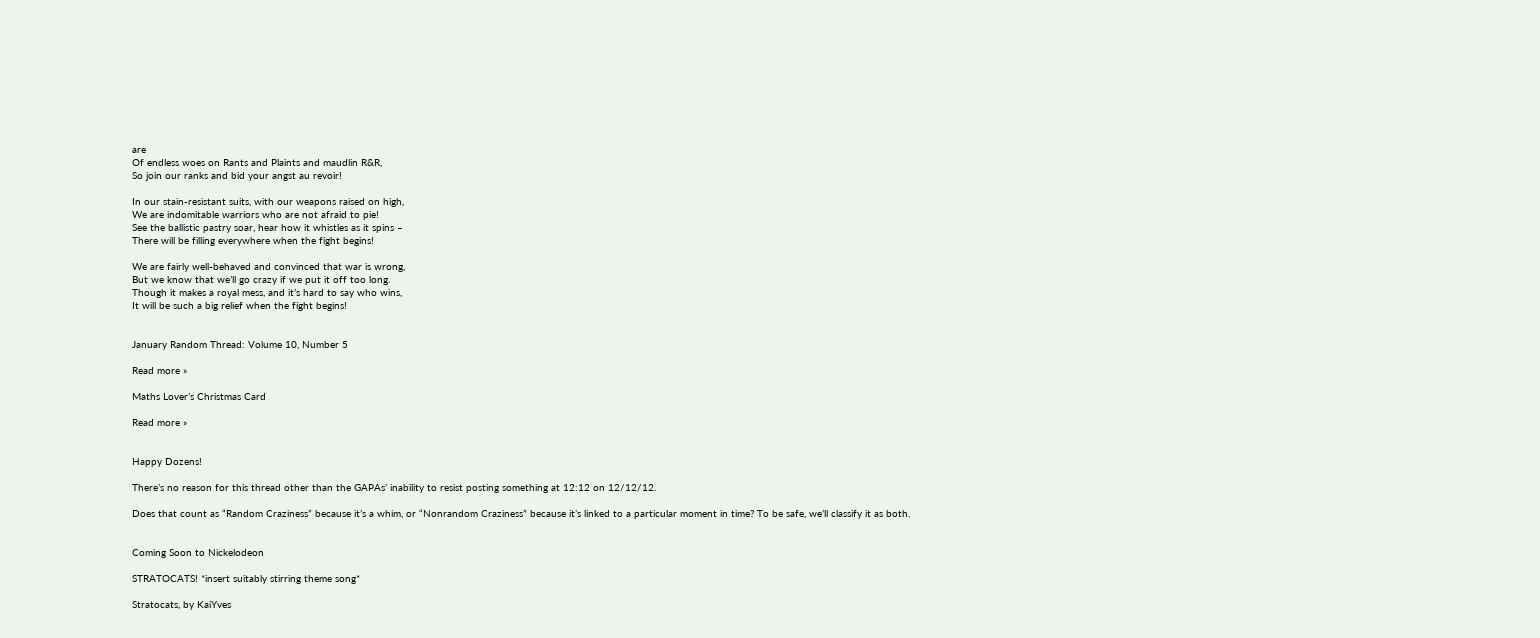are
Of endless woes on Rants and Plaints and maudlin R&R,
So join our ranks and bid your angst au revoir!

In our stain-resistant suits, with our weapons raised on high,
We are indomitable warriors who are not afraid to pie!
See the ballistic pastry soar, hear how it whistles as it spins –
There will be filling everywhere when the fight begins!

We are fairly well-behaved and convinced that war is wrong,
But we know that we’ll go crazy if we put it off too long.
Though it makes a royal mess, and it’s hard to say who wins,
It will be such a big relief when the fight begins!


January Random Thread: Volume 10, Number 5

Read more »

Maths Lover’s Christmas Card

Read more »


Happy Dozens!

There’s no reason for this thread other than the GAPAs’ inability to resist posting something at 12:12 on 12/12/12.

Does that count as “Random Craziness” because it’s a whim, or “Nonrandom Craziness” because it’s linked to a particular moment in time? To be safe, we’ll classify it as both.


Coming Soon to Nickelodeon

STRATOCATS! *insert suitably stirring theme song*

Stratocats, by KaiYves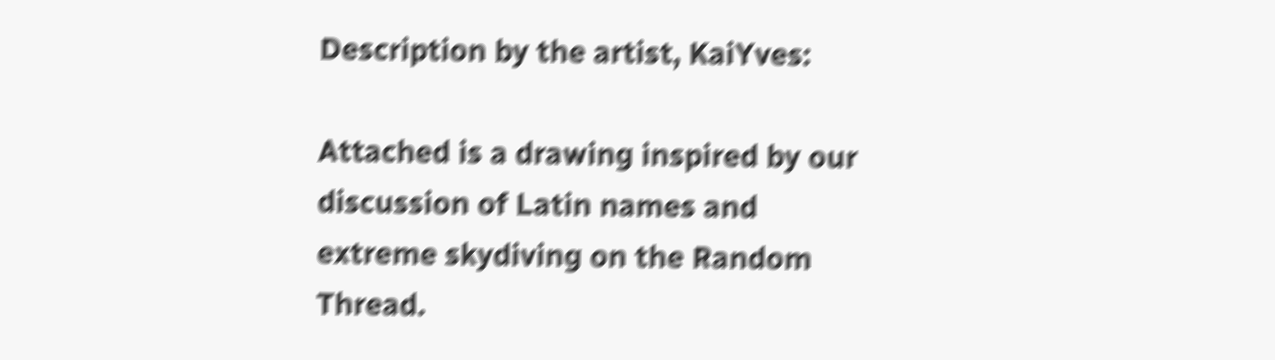Description by the artist, KaiYves:

Attached is a drawing inspired by our discussion of Latin names and extreme skydiving on the Random Thread.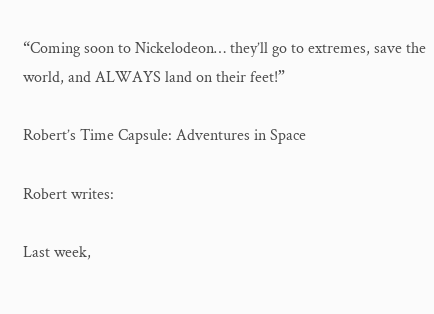“Coming soon to Nickelodeon… they’ll go to extremes, save the world, and ALWAYS land on their feet!”

Robert’s Time Capsule: Adventures in Space

Robert writes:

Last week,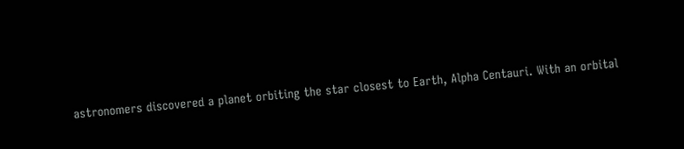astronomers discovered a planet orbiting the star closest to Earth, Alpha Centauri. With an orbital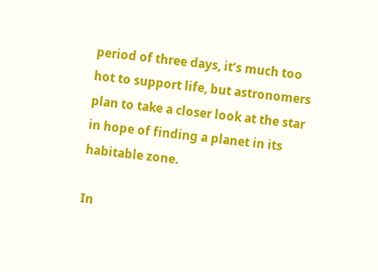period of three days, it’s much too hot to support life, but astronomers plan to take a closer look at the star in hope of finding a planet in its habitable zone.

In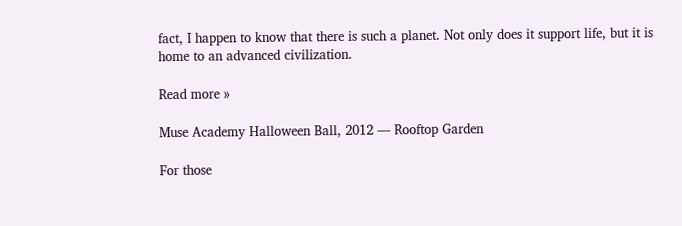fact, I happen to know that there is such a planet. Not only does it support life, but it is home to an advanced civilization.

Read more »

Muse Academy Halloween Ball, 2012 — Rooftop Garden

For those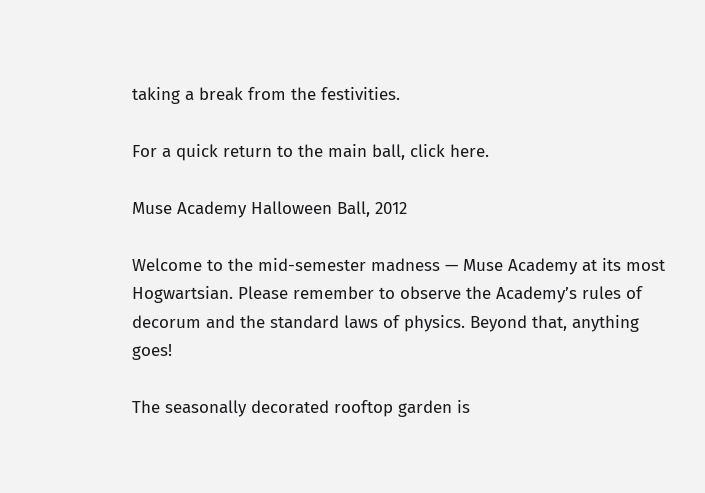taking a break from the festivities.

For a quick return to the main ball, click here.

Muse Academy Halloween Ball, 2012

Welcome to the mid-semester madness — Muse Academy at its most Hogwartsian. Please remember to observe the Academy’s rules of decorum and the standard laws of physics. Beyond that, anything goes!

The seasonally decorated rooftop garden is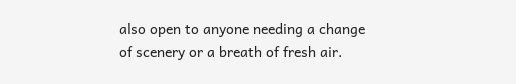also open to anyone needing a change of scenery or a breath of fresh air.